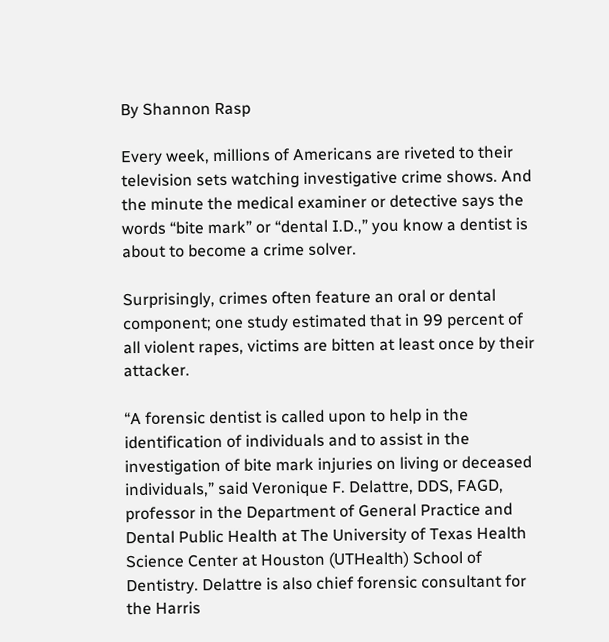By Shannon Rasp

Every week, millions of Americans are riveted to their television sets watching investigative crime shows. And the minute the medical examiner or detective says the words “bite mark” or “dental I.D.,” you know a dentist is about to become a crime solver.

Surprisingly, crimes often feature an oral or dental component; one study estimated that in 99 percent of all violent rapes, victims are bitten at least once by their attacker.

“A forensic dentist is called upon to help in the identification of individuals and to assist in the investigation of bite mark injuries on living or deceased individuals,” said Veronique F. Delattre, DDS, FAGD, professor in the Department of General Practice and Dental Public Health at The University of Texas Health Science Center at Houston (UTHealth) School of Dentistry. Delattre is also chief forensic consultant for the Harris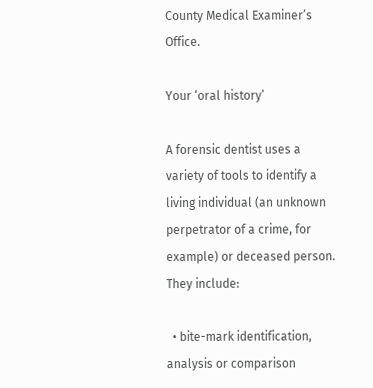County Medical Examiner’s Office.

Your ‘oral history’

A forensic dentist uses a variety of tools to identify a living individual (an unknown perpetrator of a crime, for example) or deceased person. They include:

  • bite-mark identification, analysis or comparison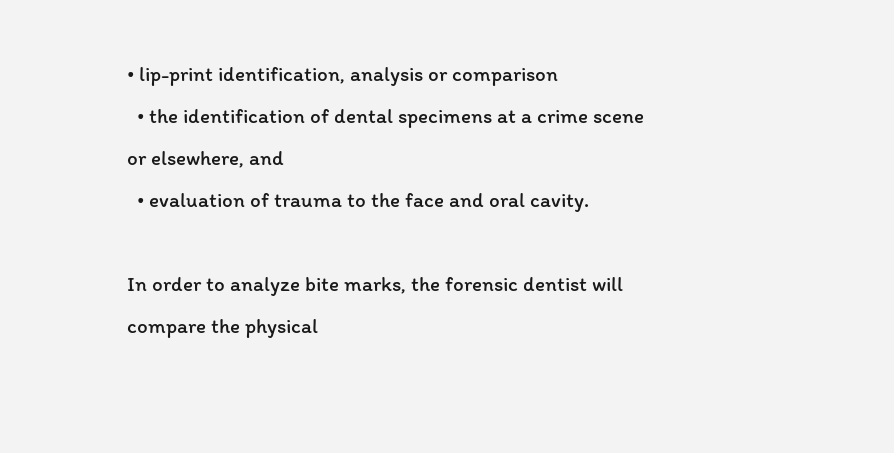• lip-print identification, analysis or comparison
  • the identification of dental specimens at a crime scene or elsewhere, and
  • evaluation of trauma to the face and oral cavity.

In order to analyze bite marks, the forensic dentist will compare the physical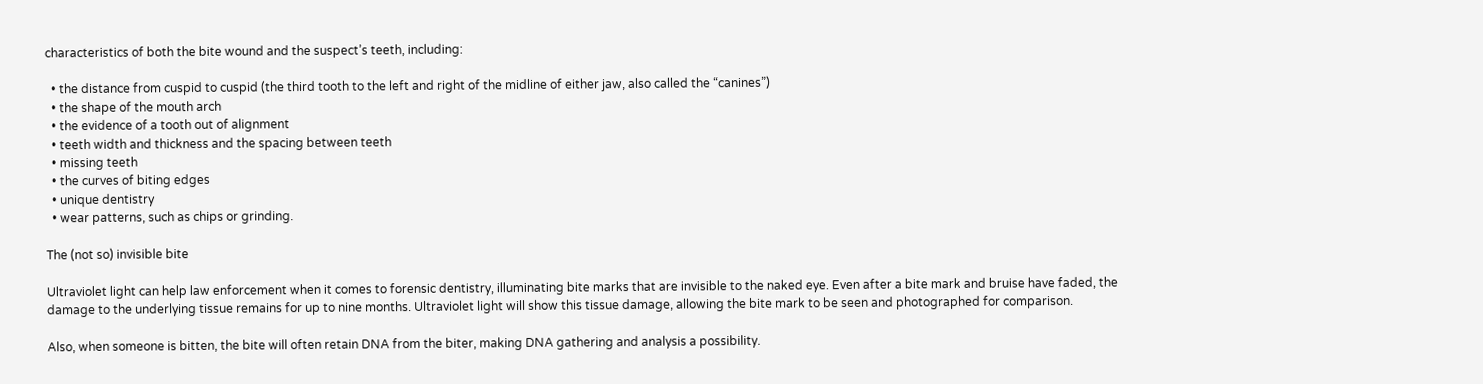characteristics of both the bite wound and the suspect’s teeth, including:

  • the distance from cuspid to cuspid (the third tooth to the left and right of the midline of either jaw, also called the “canines”)
  • the shape of the mouth arch
  • the evidence of a tooth out of alignment
  • teeth width and thickness and the spacing between teeth
  • missing teeth
  • the curves of biting edges
  • unique dentistry
  • wear patterns, such as chips or grinding.

The (not so) invisible bite

Ultraviolet light can help law enforcement when it comes to forensic dentistry, illuminating bite marks that are invisible to the naked eye. Even after a bite mark and bruise have faded, the damage to the underlying tissue remains for up to nine months. Ultraviolet light will show this tissue damage, allowing the bite mark to be seen and photographed for comparison.

Also, when someone is bitten, the bite will often retain DNA from the biter, making DNA gathering and analysis a possibility.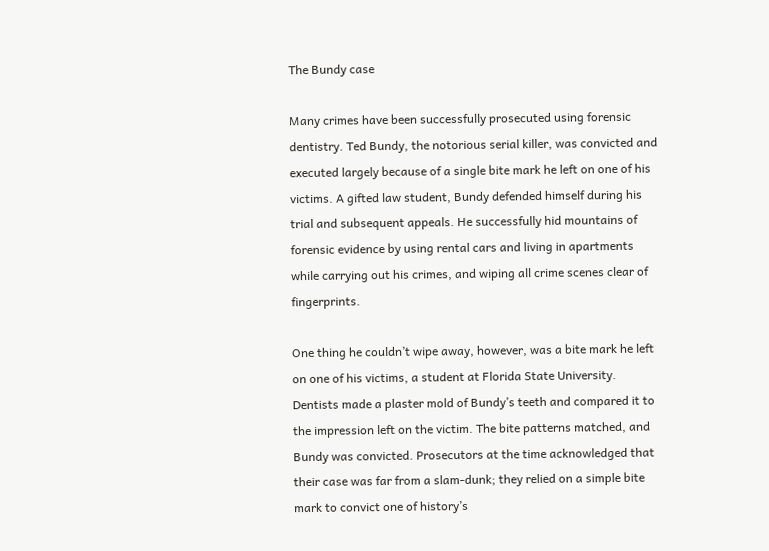The Bundy case

Many crimes have been successfully prosecuted using forensic dentistry. Ted Bundy, the notorious serial killer, was convicted and executed largely because of a single bite mark he left on one of his victims. A gifted law student, Bundy defended himself during his trial and subsequent appeals. He successfully hid mountains of forensic evidence by using rental cars and living in apartments while carrying out his crimes, and wiping all crime scenes clear of fingerprints.

One thing he couldn’t wipe away, however, was a bite mark he left on one of his victims, a student at Florida State University. Dentists made a plaster mold of Bundy’s teeth and compared it to the impression left on the victim. The bite patterns matched, and Bundy was convicted. Prosecutors at the time acknowledged that their case was far from a slam-dunk; they relied on a simple bite mark to convict one of history’s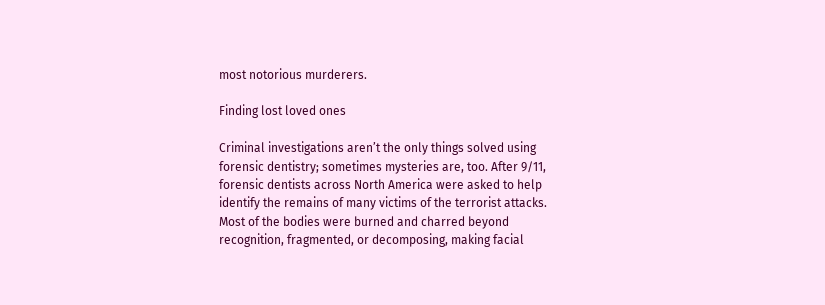most notorious murderers.

Finding lost loved ones

Criminal investigations aren’t the only things solved using forensic dentistry; sometimes mysteries are, too. After 9/11, forensic dentists across North America were asked to help identify the remains of many victims of the terrorist attacks. Most of the bodies were burned and charred beyond recognition, fragmented, or decomposing, making facial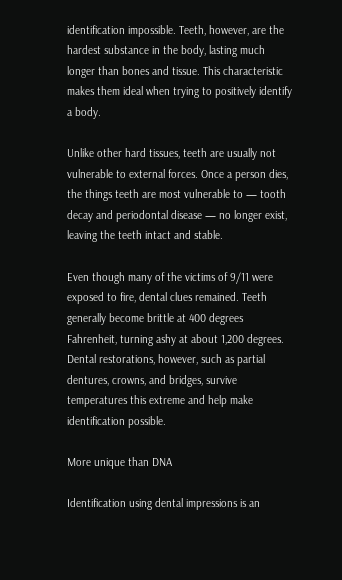identification impossible. Teeth, however, are the hardest substance in the body, lasting much longer than bones and tissue. This characteristic makes them ideal when trying to positively identify a body.

Unlike other hard tissues, teeth are usually not vulnerable to external forces. Once a person dies, the things teeth are most vulnerable to — tooth decay and periodontal disease — no longer exist, leaving the teeth intact and stable.

Even though many of the victims of 9/11 were exposed to fire, dental clues remained. Teeth generally become brittle at 400 degrees Fahrenheit, turning ashy at about 1,200 degrees. Dental restorations, however, such as partial dentures, crowns, and bridges, survive temperatures this extreme and help make identification possible.

More unique than DNA

Identification using dental impressions is an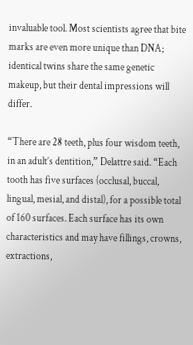invaluable tool. Most scientists agree that bite marks are even more unique than DNA; identical twins share the same genetic makeup, but their dental impressions will differ.

“There are 28 teeth, plus four wisdom teeth, in an adult’s dentition,” Delattre said. “Each tooth has five surfaces (occlusal, buccal, lingual, mesial, and distal), for a possible total of 160 surfaces. Each surface has its own characteristics and may have fillings, crowns, extractions,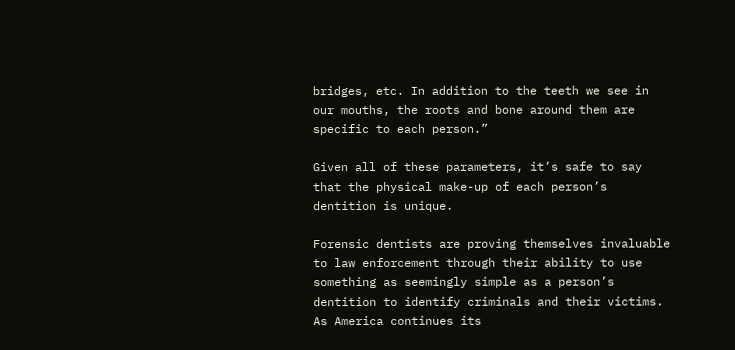bridges, etc. In addition to the teeth we see in our mouths, the roots and bone around them are specific to each person.”

Given all of these parameters, it’s safe to say that the physical make-up of each person’s dentition is unique.

Forensic dentists are proving themselves invaluable to law enforcement through their ability to use something as seemingly simple as a person’s dentition to identify criminals and their victims. As America continues its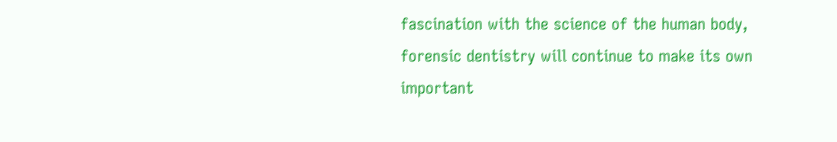fascination with the science of the human body, forensic dentistry will continue to make its own important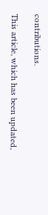contributions.

This article, which has been updated,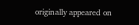originally appeared on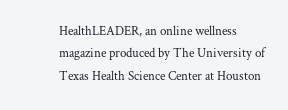HealthLEADER, an online wellness magazine produced by The University of Texas Health Science Center at Houston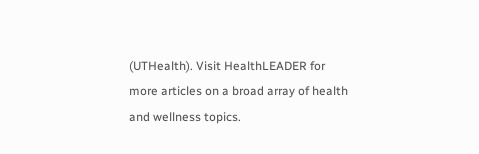(UTHealth). Visit HealthLEADER for more articles on a broad array of health and wellness topics.